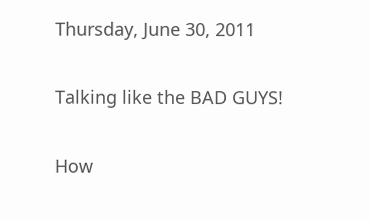Thursday, June 30, 2011

Talking like the BAD GUYS!

How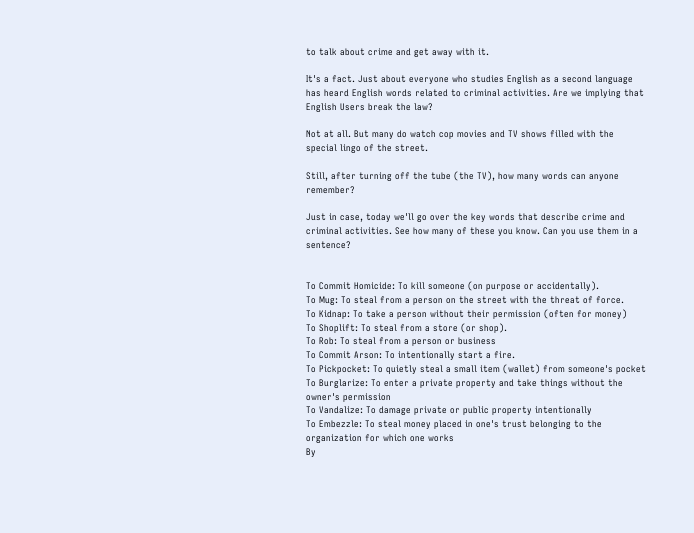to talk about crime and get away with it.

It's a fact. Just about everyone who studies English as a second language has heard English words related to criminal activities. Are we implying that English Users break the law?

Not at all. But many do watch cop movies and TV shows filled with the special lingo of the street.

Still, after turning off the tube (the TV), how many words can anyone remember?

Just in case, today we'll go over the key words that describe crime and criminal activities. See how many of these you know. Can you use them in a sentence?


To Commit Homicide: To kill someone (on purpose or accidentally).
To Mug: To steal from a person on the street with the threat of force.
To Kidnap: To take a person without their permission (often for money)
To Shoplift: To steal from a store (or shop).
To Rob: To steal from a person or business
To Commit Arson: To intentionally start a fire.
To Pickpocket: To quietly steal a small item (wallet) from someone's pocket
To Burglarize: To enter a private property and take things without the owner's permission
To Vandalize: To damage private or public property intentionally
To Embezzle: To steal money placed in one's trust belonging to the organization for which one works
By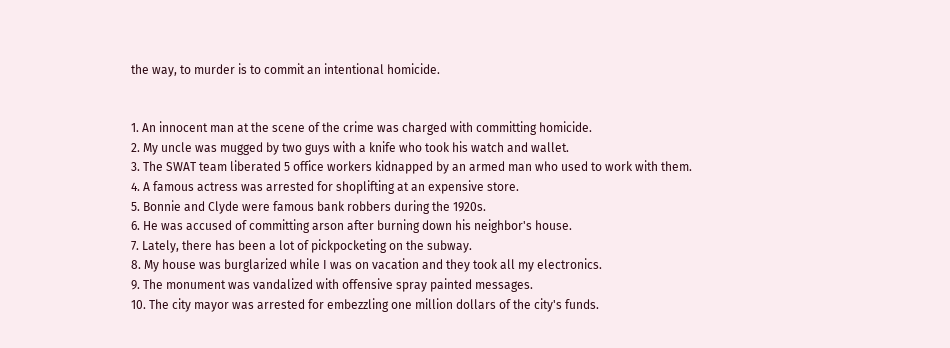the way, to murder is to commit an intentional homicide.


1. An innocent man at the scene of the crime was charged with committing homicide.
2. My uncle was mugged by two guys with a knife who took his watch and wallet.
3. The SWAT team liberated 5 office workers kidnapped by an armed man who used to work with them.
4. A famous actress was arrested for shoplifting at an expensive store.
5. Bonnie and Clyde were famous bank robbers during the 1920s.
6. He was accused of committing arson after burning down his neighbor's house.
7. Lately, there has been a lot of pickpocketing on the subway.
8. My house was burglarized while I was on vacation and they took all my electronics.
9. The monument was vandalized with offensive spray painted messages.
10. The city mayor was arrested for embezzling one million dollars of the city's funds.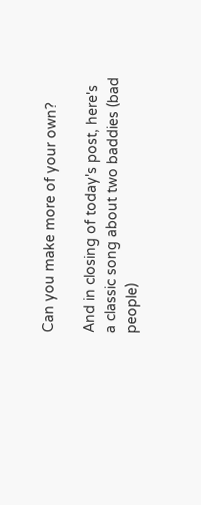Can you make more of your own?

And in closing of today's post, here's a classic song about two baddies (bad people)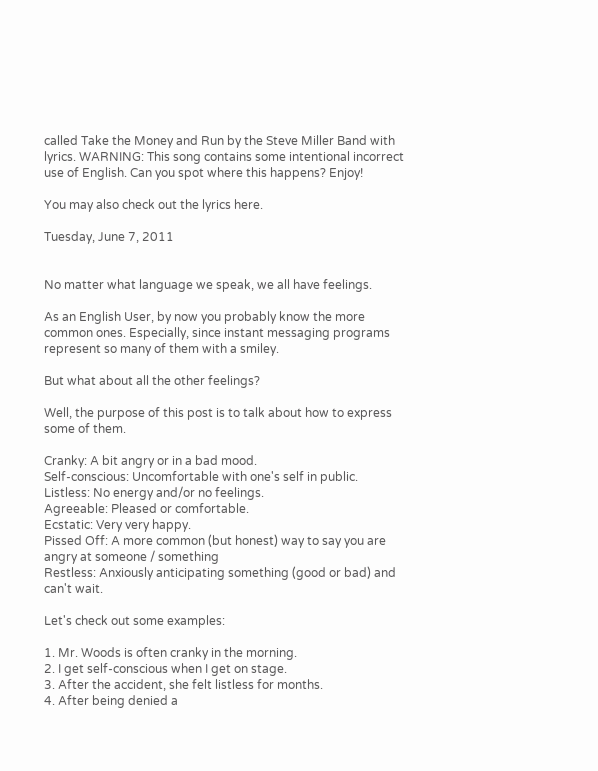called Take the Money and Run by the Steve Miller Band with lyrics. WARNING: This song contains some intentional incorrect use of English. Can you spot where this happens? Enjoy!

You may also check out the lyrics here.

Tuesday, June 7, 2011


No matter what language we speak, we all have feelings.

As an English User, by now you probably know the more common ones. Especially, since instant messaging programs represent so many of them with a smiley.

But what about all the other feelings?

Well, the purpose of this post is to talk about how to express some of them.

Cranky: A bit angry or in a bad mood.
Self-conscious: Uncomfortable with one's self in public.
Listless: No energy and/or no feelings.
Agreeable: Pleased or comfortable.
Ecstatic: Very very happy.
Pissed Off: A more common (but honest) way to say you are angry at someone / something
Restless: Anxiously anticipating something (good or bad) and can't wait.

Let's check out some examples:

1. Mr. Woods is often cranky in the morning.
2. I get self-conscious when I get on stage.
3. After the accident, she felt listless for months.
4. After being denied a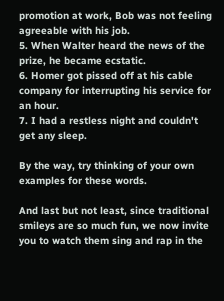promotion at work, Bob was not feeling agreeable with his job.
5. When Walter heard the news of the prize, he became ecstatic.
6. Homer got pissed off at his cable company for interrupting his service for an hour.
7. I had a restless night and couldn't get any sleep.

By the way, try thinking of your own examples for these words.

And last but not least, since traditional smileys are so much fun, we now invite you to watch them sing and rap in the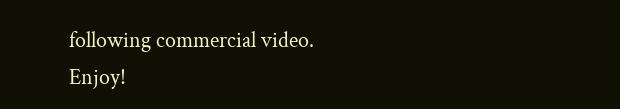following commercial video. Enjoy!